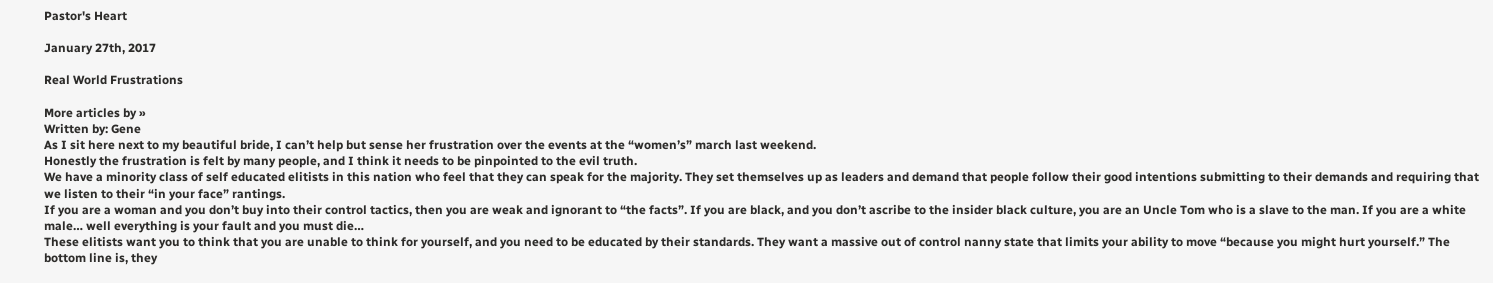Pastor's Heart

January 27th, 2017

Real World Frustrations

More articles by »
Written by: Gene
As I sit here next to my beautiful bride, I can’t help but sense her frustration over the events at the “women’s” march last weekend.
Honestly the frustration is felt by many people, and I think it needs to be pinpointed to the evil truth.
We have a minority class of self educated elitists in this nation who feel that they can speak for the majority. They set themselves up as leaders and demand that people follow their good intentions submitting to their demands and requiring that we listen to their “in your face” rantings.
If you are a woman and you don’t buy into their control tactics, then you are weak and ignorant to “the facts”. If you are black, and you don’t ascribe to the insider black culture, you are an Uncle Tom who is a slave to the man. If you are a white male… well everything is your fault and you must die…
These elitists want you to think that you are unable to think for yourself, and you need to be educated by their standards. They want a massive out of control nanny state that limits your ability to move “because you might hurt yourself.” The bottom line is, they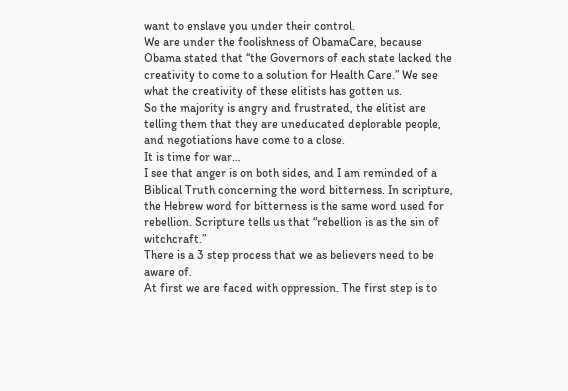want to enslave you under their control.
We are under the foolishness of ObamaCare, because Obama stated that “the Governors of each state lacked the creativity to come to a solution for Health Care.” We see what the creativity of these elitists has gotten us.
So the majority is angry and frustrated, the elitist are telling them that they are uneducated deplorable people, and negotiations have come to a close.
It is time for war…
I see that anger is on both sides, and I am reminded of a Biblical Truth concerning the word bitterness. In scripture, the Hebrew word for bitterness is the same word used for rebellion. Scripture tells us that “rebellion is as the sin of witchcraft.”
There is a 3 step process that we as believers need to be aware of.
At first we are faced with oppression. The first step is to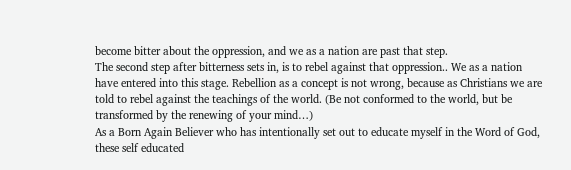become bitter about the oppression, and we as a nation are past that step.
The second step after bitterness sets in, is to rebel against that oppression.. We as a nation have entered into this stage. Rebellion as a concept is not wrong, because as Christians we are told to rebel against the teachings of the world. (Be not conformed to the world, but be transformed by the renewing of your mind…)
As a Born Again Believer who has intentionally set out to educate myself in the Word of God, these self educated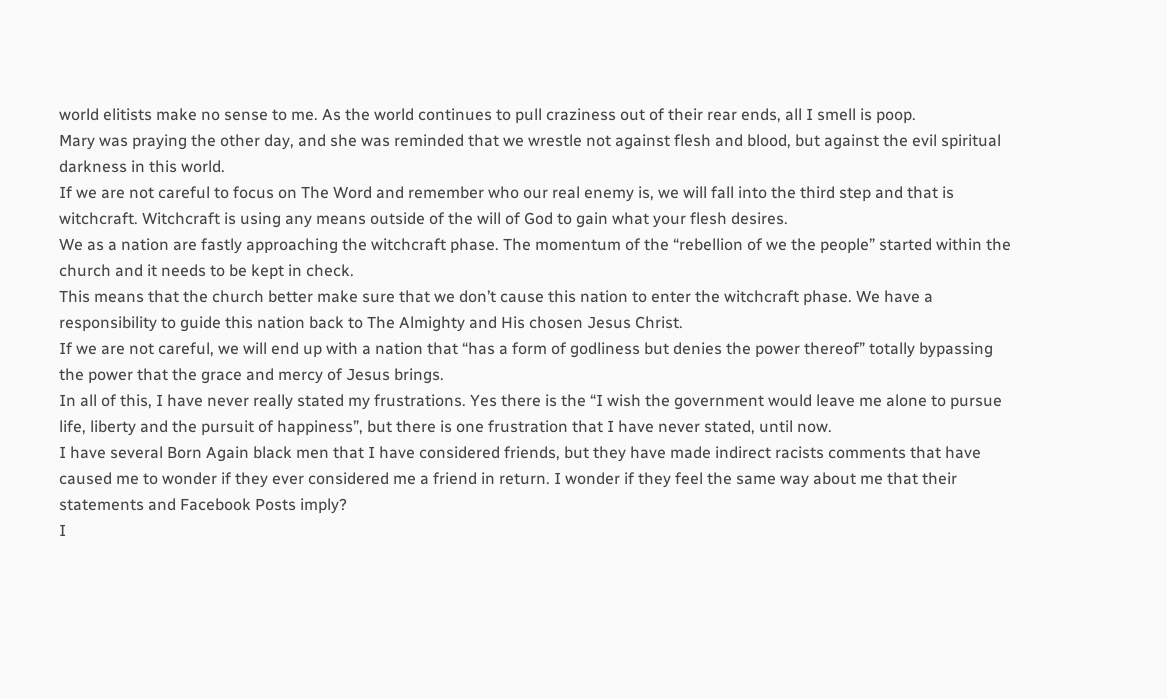world elitists make no sense to me. As the world continues to pull craziness out of their rear ends, all I smell is poop.
Mary was praying the other day, and she was reminded that we wrestle not against flesh and blood, but against the evil spiritual darkness in this world.
If we are not careful to focus on The Word and remember who our real enemy is, we will fall into the third step and that is witchcraft. Witchcraft is using any means outside of the will of God to gain what your flesh desires.
We as a nation are fastly approaching the witchcraft phase. The momentum of the “rebellion of we the people” started within the church and it needs to be kept in check.
This means that the church better make sure that we don’t cause this nation to enter the witchcraft phase. We have a responsibility to guide this nation back to The Almighty and His chosen Jesus Christ.
If we are not careful, we will end up with a nation that “has a form of godliness but denies the power thereof” totally bypassing the power that the grace and mercy of Jesus brings.
In all of this, I have never really stated my frustrations. Yes there is the “I wish the government would leave me alone to pursue life, liberty and the pursuit of happiness”, but there is one frustration that I have never stated, until now.
I have several Born Again black men that I have considered friends, but they have made indirect racists comments that have caused me to wonder if they ever considered me a friend in return. I wonder if they feel the same way about me that their statements and Facebook Posts imply?
I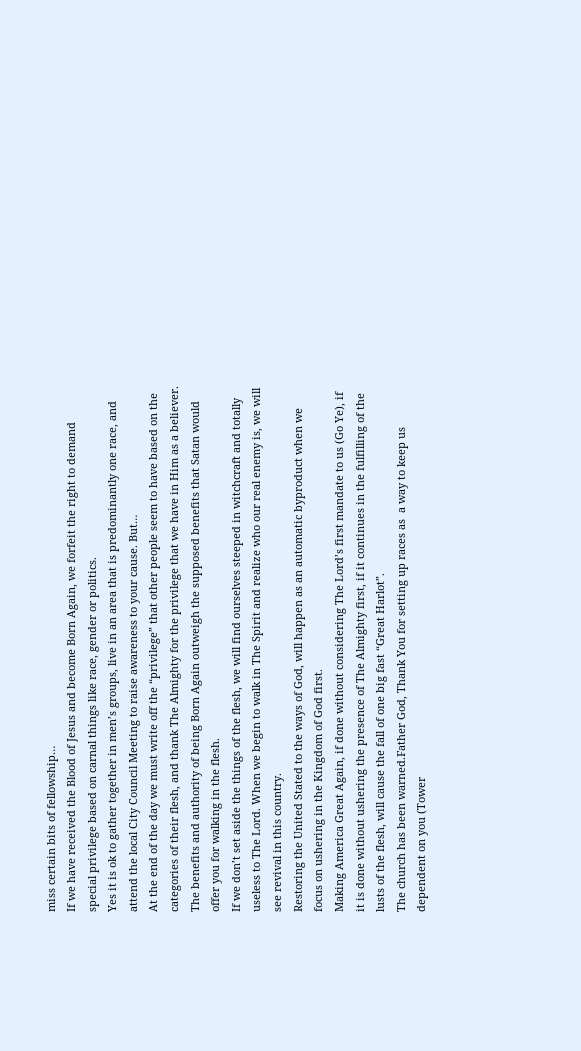miss certain bits of fellowship…
If we have received the Blood of Jesus and become Born Again, we forfeit the right to demand special privilege based on carnal things like race, gender or politics.
Yes it is ok to gather together in men’s groups, live in an area that is predominantly one race, and attend the local City Council Meeting to raise awareness to your cause. But…
At the end of the day we must write off the “privilege” that other people seem to have based on the categories of their flesh, and thank The Almighty for the privilege that we have in Him as a believer. The benefits and authority of being Born Again outweigh the supposed benefits that Satan would offer you for walking in the flesh.
If we don’t set aside the things of the flesh, we will find ourselves steeped in witchcraft and totally useless to The Lord. When we begin to walk in The Spirit and realize who our real enemy is, we will see revival in this country.
Restoring the United Stated to the ways of God, will happen as an automatic byproduct when we focus on ushering in the Kingdom of God first.
Making America Great Again, if done without considering The Lord’s first mandate to us (Go Ye), if it is done without ushering the presence of The Almighty first, if it continues in the fulfilling of the lusts of the flesh, will cause the fall of one big fast “Great Harlot”.
The church has been warned.Father God, Thank You for setting up races as  a way to keep us dependent on you (Tower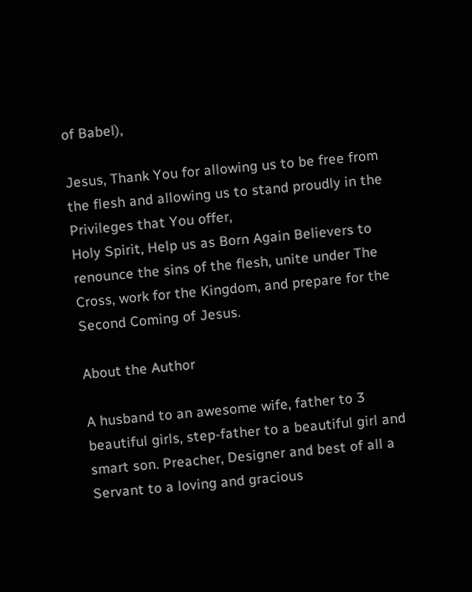of Babel),

Jesus, Thank You for allowing us to be free from the flesh and allowing us to stand proudly in the Privileges that You offer,
Holy Spirit, Help us as Born Again Believers to renounce the sins of the flesh, unite under The Cross, work for the Kingdom, and prepare for the Second Coming of Jesus.

About the Author

A husband to an awesome wife, father to 3 beautiful girls, step-father to a beautiful girl and smart son. Preacher, Designer and best of all a Servant to a loving and gracious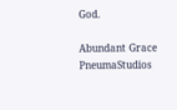God.

Abundant Grace PneumaStudios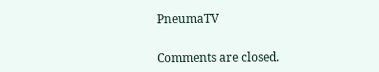PneumaTV


Comments are closed.